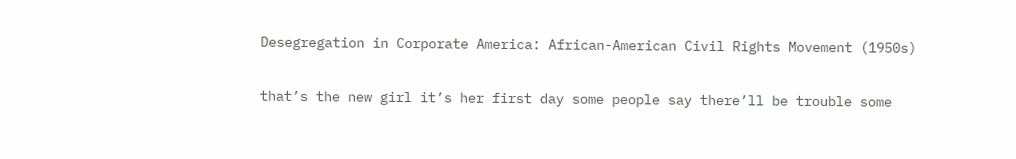Desegregation in Corporate America: African-American Civil Rights Movement (1950s)

that’s the new girl it’s her first day some people say there’ll be trouble some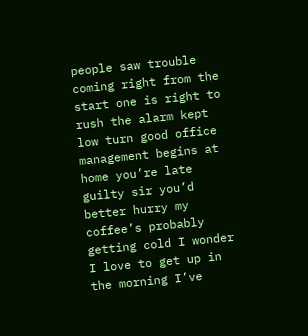people saw trouble coming right from the start one is right to rush the alarm kept low turn good office management begins at home you’re late guilty sir you’d better hurry my coffee’s probably getting cold I wonder I love to get up in the morning I’ve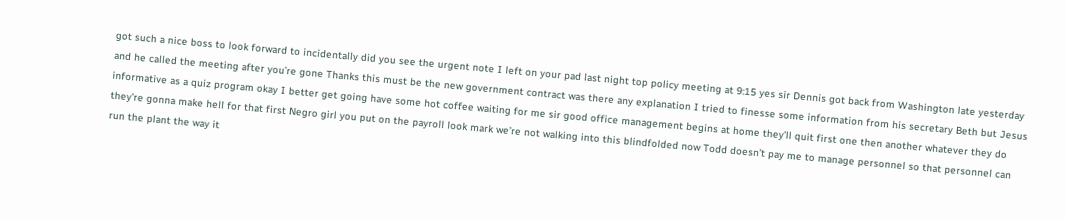got such a nice boss to look forward to incidentally did you see the urgent note I left on your pad last night top policy meeting at 9:15 yes sir Dennis got back from Washington late yesterday and he called the meeting after you’re gone Thanks this must be the new government contract was there any explanation I tried to finesse some information from his secretary Beth but Jesus informative as a quiz program okay I better get going have some hot coffee waiting for me sir good office management begins at home they’ll quit first one then another whatever they do they’re gonna make hell for that first Negro girl you put on the payroll look mark we’re not walking into this blindfolded now Todd doesn’t pay me to manage personnel so that personnel can run the plant the way it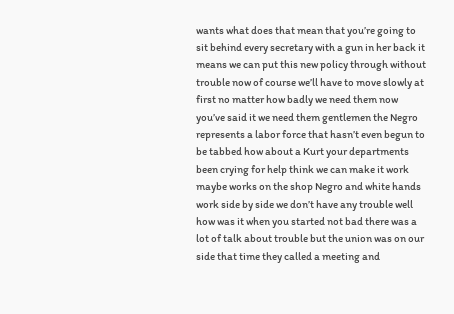wants what does that mean that you’re going to sit behind every secretary with a gun in her back it means we can put this new policy through without trouble now of course we’ll have to move slowly at first no matter how badly we need them now you’ve said it we need them gentlemen the Negro represents a labor force that hasn’t even begun to be tabbed how about a Kurt your departments been crying for help think we can make it work maybe works on the shop Negro and white hands work side by side we don’t have any trouble well how was it when you started not bad there was a lot of talk about trouble but the union was on our side that time they called a meeting and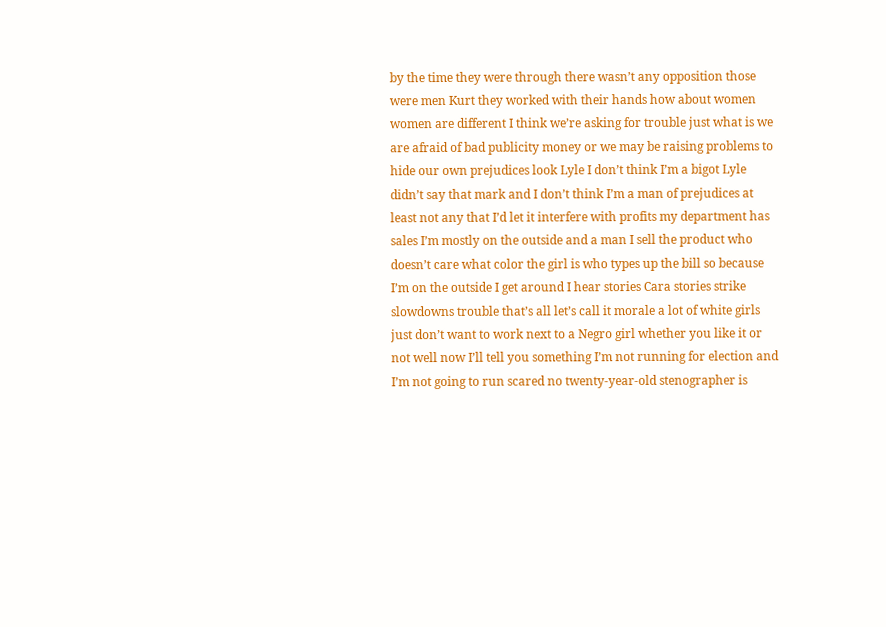by the time they were through there wasn’t any opposition those were men Kurt they worked with their hands how about women women are different I think we’re asking for trouble just what is we are afraid of bad publicity money or we may be raising problems to hide our own prejudices look Lyle I don’t think I’m a bigot Lyle didn’t say that mark and I don’t think I’m a man of prejudices at least not any that I’d let it interfere with profits my department has sales I’m mostly on the outside and a man I sell the product who doesn’t care what color the girl is who types up the bill so because I’m on the outside I get around I hear stories Cara stories strike slowdowns trouble that’s all let’s call it morale a lot of white girls just don’t want to work next to a Negro girl whether you like it or not well now I’ll tell you something I’m not running for election and I’m not going to run scared no twenty-year-old stenographer is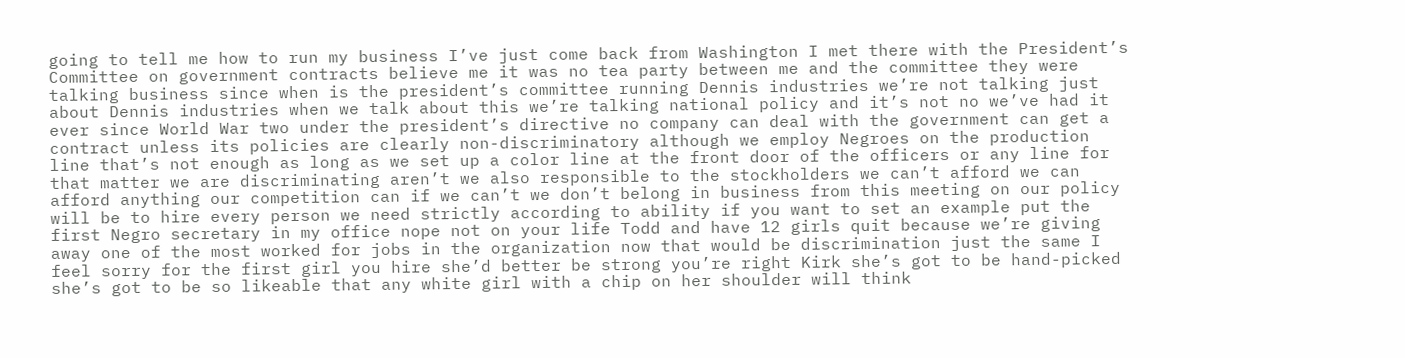going to tell me how to run my business I’ve just come back from Washington I met there with the President’s Committee on government contracts believe me it was no tea party between me and the committee they were talking business since when is the president’s committee running Dennis industries we’re not talking just about Dennis industries when we talk about this we’re talking national policy and it’s not no we’ve had it ever since World War two under the president’s directive no company can deal with the government can get a contract unless its policies are clearly non-discriminatory although we employ Negroes on the production line that’s not enough as long as we set up a color line at the front door of the officers or any line for that matter we are discriminating aren’t we also responsible to the stockholders we can’t afford we can afford anything our competition can if we can’t we don’t belong in business from this meeting on our policy will be to hire every person we need strictly according to ability if you want to set an example put the first Negro secretary in my office nope not on your life Todd and have 12 girls quit because we’re giving away one of the most worked for jobs in the organization now that would be discrimination just the same I feel sorry for the first girl you hire she’d better be strong you’re right Kirk she’s got to be hand-picked she’s got to be so likeable that any white girl with a chip on her shoulder will think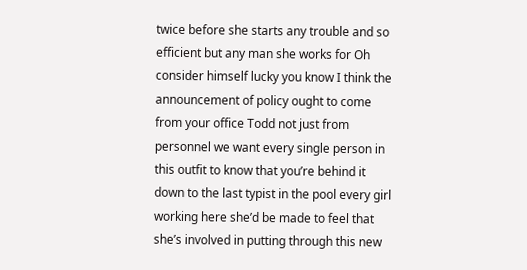twice before she starts any trouble and so efficient but any man she works for Oh consider himself lucky you know I think the announcement of policy ought to come from your office Todd not just from personnel we want every single person in this outfit to know that you’re behind it down to the last typist in the pool every girl working here she’d be made to feel that she’s involved in putting through this new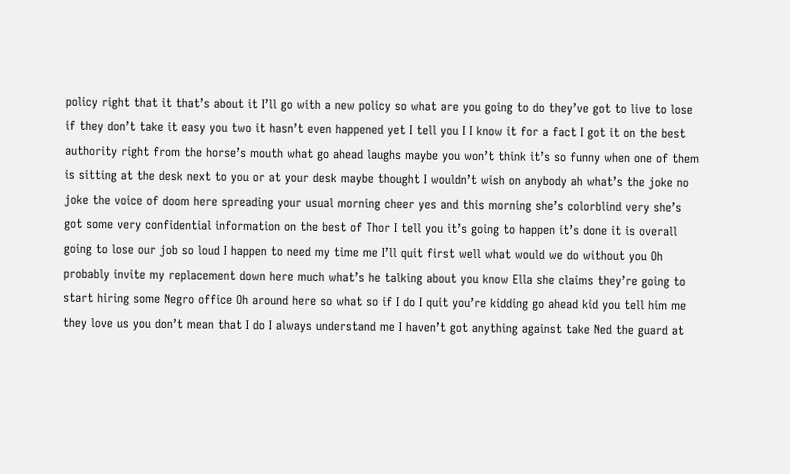policy right that it that’s about it I’ll go with a new policy so what are you going to do they’ve got to live to lose if they don’t take it easy you two it hasn’t even happened yet I tell you I I know it for a fact I got it on the best authority right from the horse’s mouth what go ahead laughs maybe you won’t think it’s so funny when one of them is sitting at the desk next to you or at your desk maybe thought I wouldn’t wish on anybody ah what’s the joke no joke the voice of doom here spreading your usual morning cheer yes and this morning she’s colorblind very she’s got some very confidential information on the best of Thor I tell you it’s going to happen it’s done it is overall going to lose our job so loud I happen to need my time me I’ll quit first well what would we do without you Oh probably invite my replacement down here much what’s he talking about you know Ella she claims they’re going to start hiring some Negro office Oh around here so what so if I do I quit you’re kidding go ahead kid you tell him me they love us you don’t mean that I do I always understand me I haven’t got anything against take Ned the guard at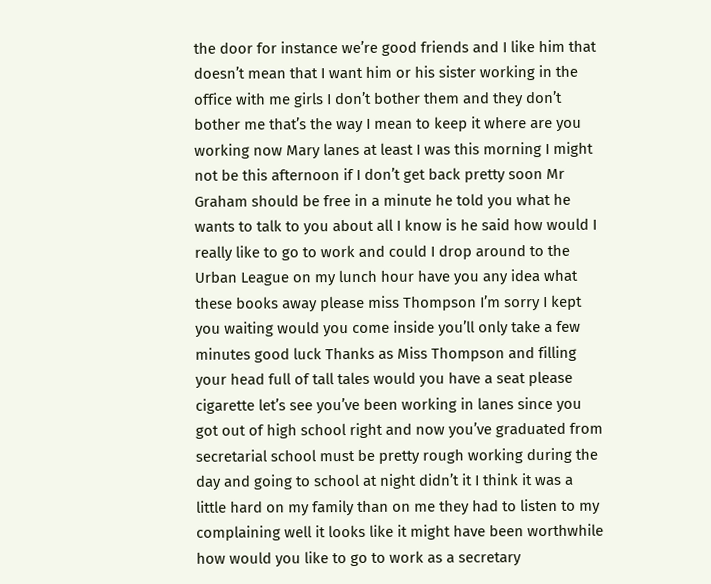the door for instance we’re good friends and I like him that doesn’t mean that I want him or his sister working in the office with me girls I don’t bother them and they don’t bother me that’s the way I mean to keep it where are you working now Mary lanes at least I was this morning I might not be this afternoon if I don’t get back pretty soon Mr Graham should be free in a minute he told you what he wants to talk to you about all I know is he said how would I really like to go to work and could I drop around to the Urban League on my lunch hour have you any idea what these books away please miss Thompson I’m sorry I kept you waiting would you come inside you’ll only take a few minutes good luck Thanks as Miss Thompson and filling your head full of tall tales would you have a seat please cigarette let’s see you’ve been working in lanes since you got out of high school right and now you’ve graduated from secretarial school must be pretty rough working during the day and going to school at night didn’t it I think it was a little hard on my family than on me they had to listen to my complaining well it looks like it might have been worthwhile how would you like to go to work as a secretary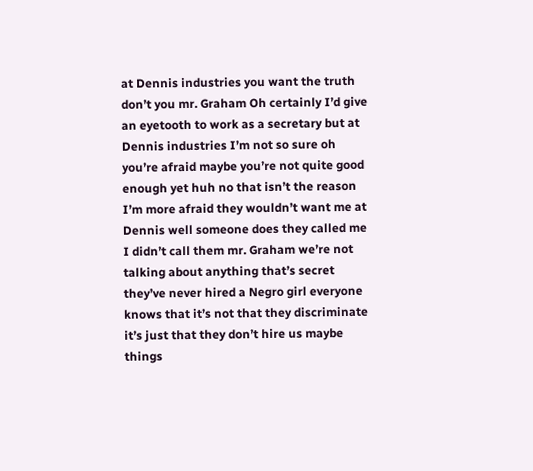at Dennis industries you want the truth don’t you mr. Graham Oh certainly I’d give an eyetooth to work as a secretary but at Dennis industries I’m not so sure oh you’re afraid maybe you’re not quite good enough yet huh no that isn’t the reason I’m more afraid they wouldn’t want me at Dennis well someone does they called me I didn’t call them mr. Graham we’re not talking about anything that’s secret they’ve never hired a Negro girl everyone knows that it’s not that they discriminate it’s just that they don’t hire us maybe things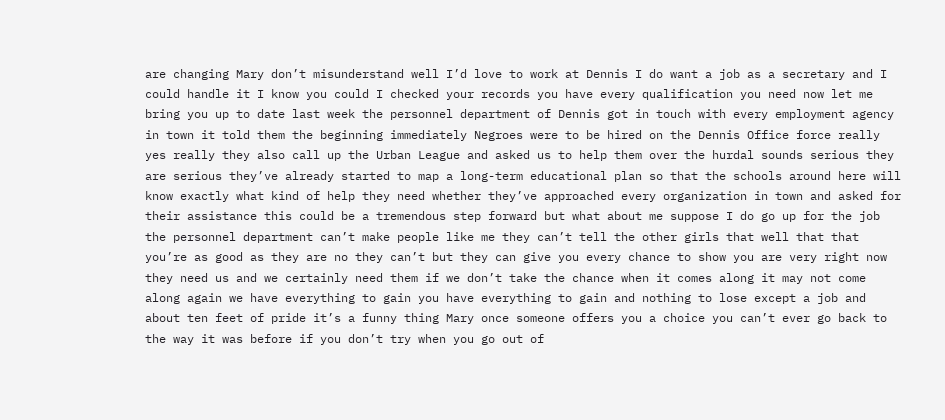are changing Mary don’t misunderstand well I’d love to work at Dennis I do want a job as a secretary and I could handle it I know you could I checked your records you have every qualification you need now let me bring you up to date last week the personnel department of Dennis got in touch with every employment agency in town it told them the beginning immediately Negroes were to be hired on the Dennis Office force really yes really they also call up the Urban League and asked us to help them over the hurdal sounds serious they are serious they’ve already started to map a long-term educational plan so that the schools around here will know exactly what kind of help they need whether they’ve approached every organization in town and asked for their assistance this could be a tremendous step forward but what about me suppose I do go up for the job the personnel department can’t make people like me they can’t tell the other girls that well that that you’re as good as they are no they can’t but they can give you every chance to show you are very right now they need us and we certainly need them if we don’t take the chance when it comes along it may not come along again we have everything to gain you have everything to gain and nothing to lose except a job and about ten feet of pride it’s a funny thing Mary once someone offers you a choice you can’t ever go back to the way it was before if you don’t try when you go out of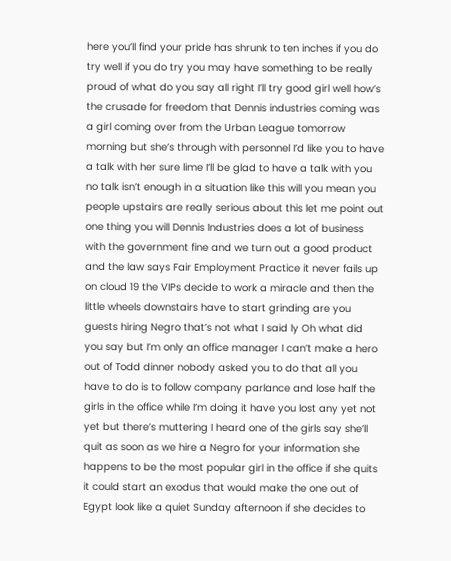here you’ll find your pride has shrunk to ten inches if you do try well if you do try you may have something to be really proud of what do you say all right I’ll try good girl well how’s the crusade for freedom that Dennis industries coming was a girl coming over from the Urban League tomorrow morning but she’s through with personnel I’d like you to have a talk with her sure lime I’ll be glad to have a talk with you no talk isn’t enough in a situation like this will you mean you people upstairs are really serious about this let me point out one thing you will Dennis Industries does a lot of business with the government fine and we turn out a good product and the law says Fair Employment Practice it never fails up on cloud 19 the VIPs decide to work a miracle and then the little wheels downstairs have to start grinding are you guests hiring Negro that’s not what I said ly Oh what did you say but I’m only an office manager I can’t make a hero out of Todd dinner nobody asked you to do that all you have to do is to follow company parlance and lose half the girls in the office while I’m doing it have you lost any yet not yet but there’s muttering I heard one of the girls say she’ll quit as soon as we hire a Negro for your information she happens to be the most popular girl in the office if she quits it could start an exodus that would make the one out of Egypt look like a quiet Sunday afternoon if she decides to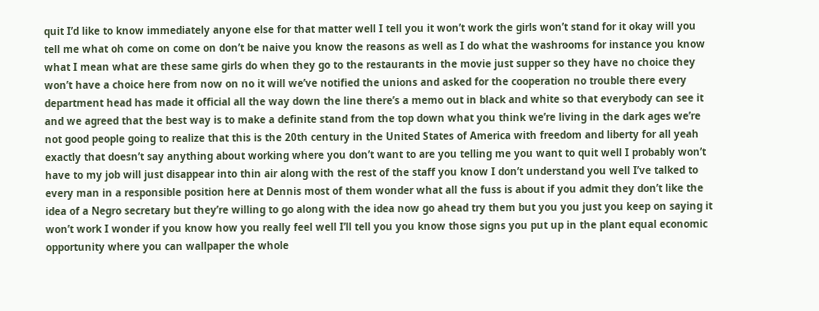quit I’d like to know immediately anyone else for that matter well I tell you it won’t work the girls won’t stand for it okay will you tell me what oh come on come on don’t be naive you know the reasons as well as I do what the washrooms for instance you know what I mean what are these same girls do when they go to the restaurants in the movie just supper so they have no choice they won’t have a choice here from now on no it will we’ve notified the unions and asked for the cooperation no trouble there every department head has made it official all the way down the line there’s a memo out in black and white so that everybody can see it and we agreed that the best way is to make a definite stand from the top down what you think we’re living in the dark ages we’re not good people going to realize that this is the 20th century in the United States of America with freedom and liberty for all yeah exactly that doesn’t say anything about working where you don’t want to are you telling me you want to quit well I probably won’t have to my job will just disappear into thin air along with the rest of the staff you know I don’t understand you well I’ve talked to every man in a responsible position here at Dennis most of them wonder what all the fuss is about if you admit they don’t like the idea of a Negro secretary but they’re willing to go along with the idea now go ahead try them but you you just you keep on saying it won’t work I wonder if you know how you really feel well I’ll tell you you know those signs you put up in the plant equal economic opportunity where you can wallpaper the whole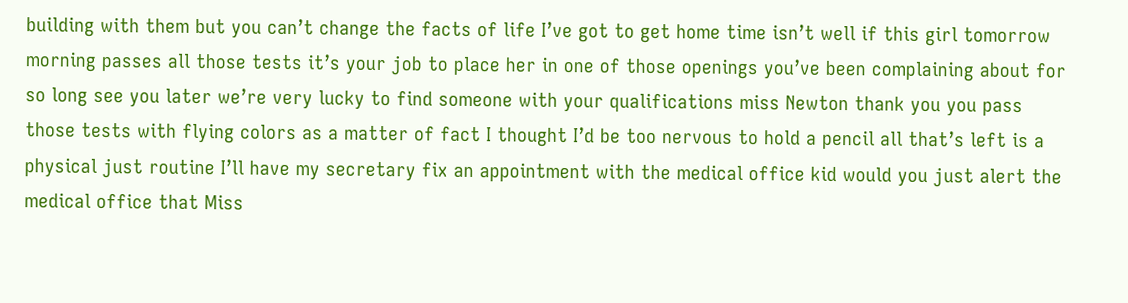building with them but you can’t change the facts of life I’ve got to get home time isn’t well if this girl tomorrow morning passes all those tests it’s your job to place her in one of those openings you’ve been complaining about for so long see you later we’re very lucky to find someone with your qualifications miss Newton thank you you pass those tests with flying colors as a matter of fact I thought I’d be too nervous to hold a pencil all that’s left is a physical just routine I’ll have my secretary fix an appointment with the medical office kid would you just alert the medical office that Miss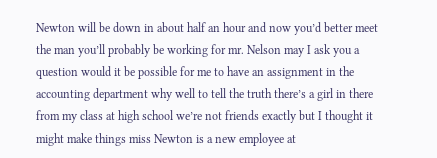Newton will be down in about half an hour and now you’d better meet the man you’ll probably be working for mr. Nelson may I ask you a question would it be possible for me to have an assignment in the accounting department why well to tell the truth there’s a girl in there from my class at high school we’re not friends exactly but I thought it might make things miss Newton is a new employee at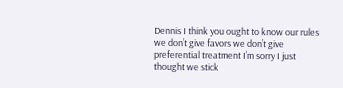Dennis I think you ought to know our rules we don’t give favors we don’t give preferential treatment I’m sorry I just thought we stick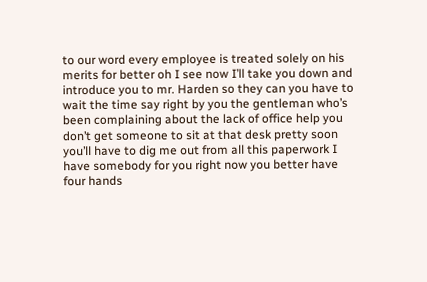to our word every employee is treated solely on his merits for better oh I see now I’ll take you down and introduce you to mr. Harden so they can you have to wait the time say right by you the gentleman who’s been complaining about the lack of office help you don’t get someone to sit at that desk pretty soon you’ll have to dig me out from all this paperwork I have somebody for you right now you better have four hands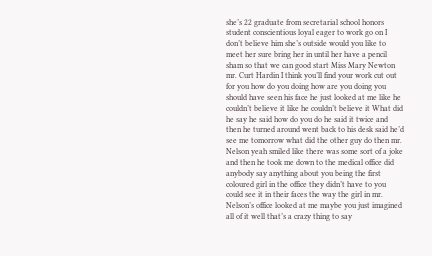she’s 22 graduate from secretarial school honors student conscientious loyal eager to work go on I don’t believe him she’s outside would you like to meet her sure bring her in until her have a pencil sham so that we can good start Miss Mary Newton mr. Curt Hardin I think you’ll find your work cut out for you how do you doing how are you doing you should have seen his face he just looked at me like he couldn’t believe it like he couldn’t believe it What did he say he said how do you do he said it twice and then he turned around went back to his desk said he’d see me tomorrow what did the other guy do then mr. Nelson yeah smiled like there was some sort of a joke and then he took me down to the medical office did anybody say anything about you being the first coloured girl in the office they didn’t have to you could see it in their faces the way the girl in mr. Nelson’s office looked at me maybe you just imagined all of it well that’s a crazy thing to say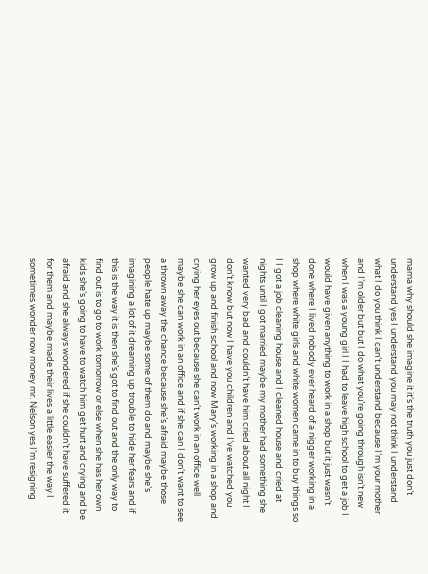mama why should she imagine it it’s the truth you just don’t understand yes I understand you may not think I understand what I do you think I can’t understand because I’m your mother and I’m older but but I do what you’re going through isn’t new when I was a young girl I I had to leave high school to get a job I would have given anything to work in a shop but it just wasn’t done where I lived nobody ever heard of a nigger working in a shop where white girls and white women came in to buy things so I I got a job cleaning house and I cleaned house and cried at nights until I got married maybe my mother had something she wanted very bad and couldn’t have him cried about all night I don’t know but now I have you children and I’ve watched you grow up and finish school and now Mary’s working in a shop and crying her eyes out because she can’t work in an office well maybe she can work in an office and if she can I don’t want to see a thrown away the chance because she’s afraid maybe those people hate up maybe some of them do and maybe she’s imagining a lot of it dreaming up trouble to hide her fears and if this is the way it is then she’s got to find out and the only way to find out is to go to work tomorrow or else when she has her own kids she’s going to have to watch him get hurt and crying and be afraid and she always wondered if she couldn’t have suffered it for them and maybe made their lives a little easier the way I sometimes wonder now money mr. Nelson yes I’m resigning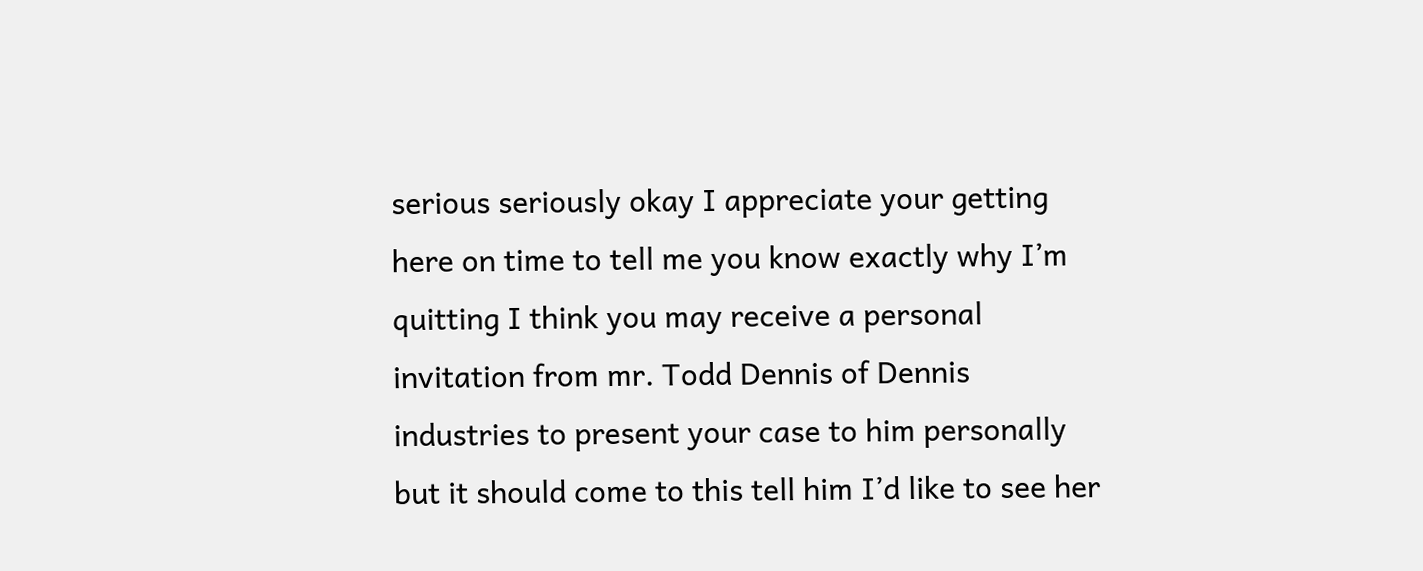serious seriously okay I appreciate your getting here on time to tell me you know exactly why I’m quitting I think you may receive a personal invitation from mr. Todd Dennis of Dennis industries to present your case to him personally but it should come to this tell him I’d like to see her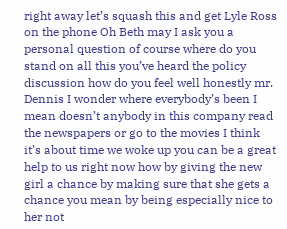right away let’s squash this and get Lyle Ross on the phone Oh Beth may I ask you a personal question of course where do you stand on all this you’ve heard the policy discussion how do you feel well honestly mr. Dennis I wonder where everybody’s been I mean doesn’t anybody in this company read the newspapers or go to the movies I think it’s about time we woke up you can be a great help to us right now how by giving the new girl a chance by making sure that she gets a chance you mean by being especially nice to her not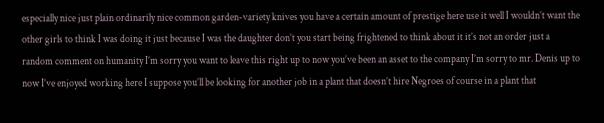especially nice just plain ordinarily nice common garden-variety knives you have a certain amount of prestige here use it well I wouldn’t want the other girls to think I was doing it just because I was the daughter don’t you start being frightened to think about it it’s not an order just a random comment on humanity I’m sorry you want to leave this right up to now you’ve been an asset to the company I’m sorry to mr. Denis up to now I’ve enjoyed working here I suppose you’ll be looking for another job in a plant that doesn’t hire Negroes of course in a plant that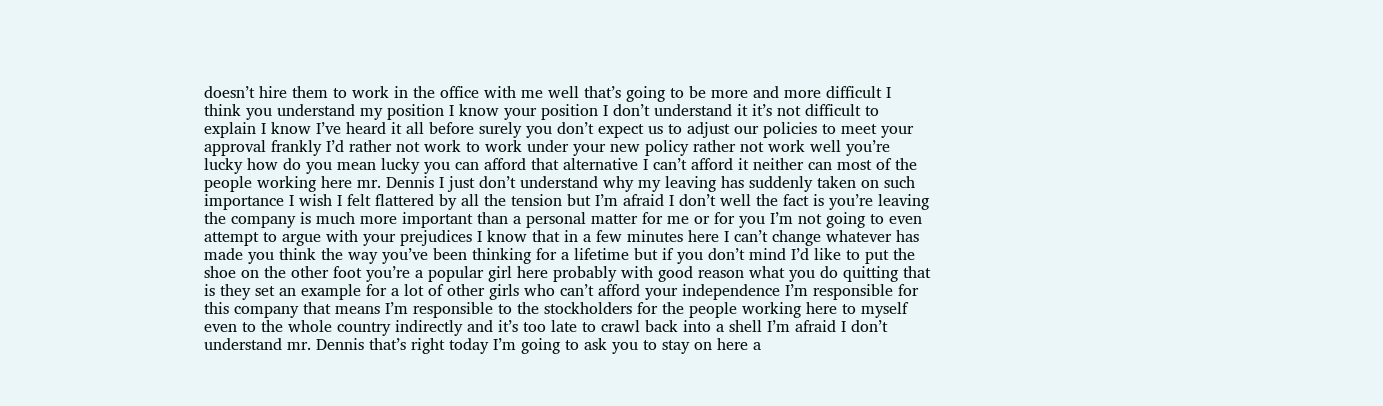doesn’t hire them to work in the office with me well that’s going to be more and more difficult I think you understand my position I know your position I don’t understand it it’s not difficult to explain I know I’ve heard it all before surely you don’t expect us to adjust our policies to meet your approval frankly I’d rather not work to work under your new policy rather not work well you’re lucky how do you mean lucky you can afford that alternative I can’t afford it neither can most of the people working here mr. Dennis I just don’t understand why my leaving has suddenly taken on such importance I wish I felt flattered by all the tension but I’m afraid I don’t well the fact is you’re leaving the company is much more important than a personal matter for me or for you I’m not going to even attempt to argue with your prejudices I know that in a few minutes here I can’t change whatever has made you think the way you’ve been thinking for a lifetime but if you don’t mind I’d like to put the shoe on the other foot you’re a popular girl here probably with good reason what you do quitting that is they set an example for a lot of other girls who can’t afford your independence I’m responsible for this company that means I’m responsible to the stockholders for the people working here to myself even to the whole country indirectly and it’s too late to crawl back into a shell I’m afraid I don’t understand mr. Dennis that’s right today I’m going to ask you to stay on here a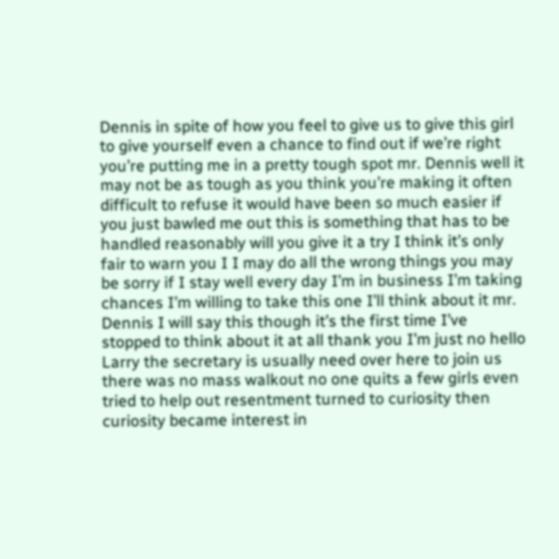Dennis in spite of how you feel to give us to give this girl to give yourself even a chance to find out if we’re right you’re putting me in a pretty tough spot mr. Dennis well it may not be as tough as you think you’re making it often difficult to refuse it would have been so much easier if you just bawled me out this is something that has to be handled reasonably will you give it a try I think it’s only fair to warn you I I may do all the wrong things you may be sorry if I stay well every day I’m in business I’m taking chances I’m willing to take this one I’ll think about it mr. Dennis I will say this though it’s the first time I’ve stopped to think about it at all thank you I’m just no hello Larry the secretary is usually need over here to join us there was no mass walkout no one quits a few girls even tried to help out resentment turned to curiosity then curiosity became interest in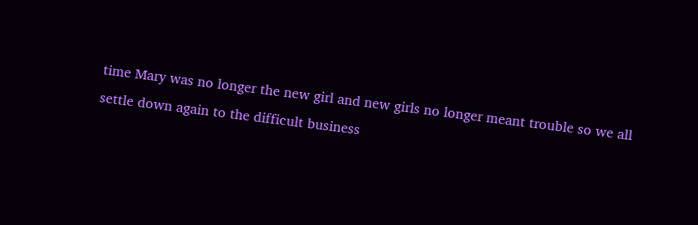time Mary was no longer the new girl and new girls no longer meant trouble so we all settle down again to the difficult business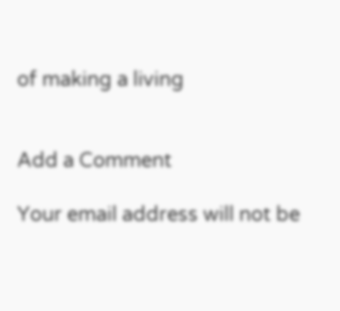of making a living


Add a Comment

Your email address will not be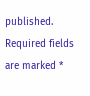published. Required fields are marked *